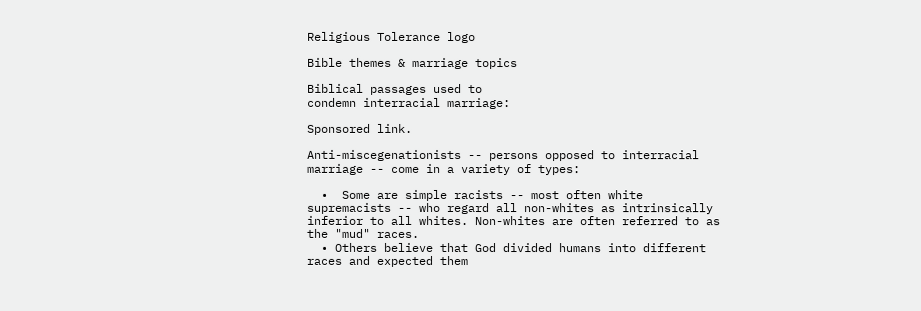Religious Tolerance logo

Bible themes & marriage topics

Biblical passages used to
condemn interracial marriage:

Sponsored link.

Anti-miscegenationists -- persons opposed to interracial marriage -- come in a variety of types:

  •  Some are simple racists -- most often white supremacists -- who regard all non-whites as intrinsically inferior to all whites. Non-whites are often referred to as the "mud" races.
  • Others believe that God divided humans into different races and expected them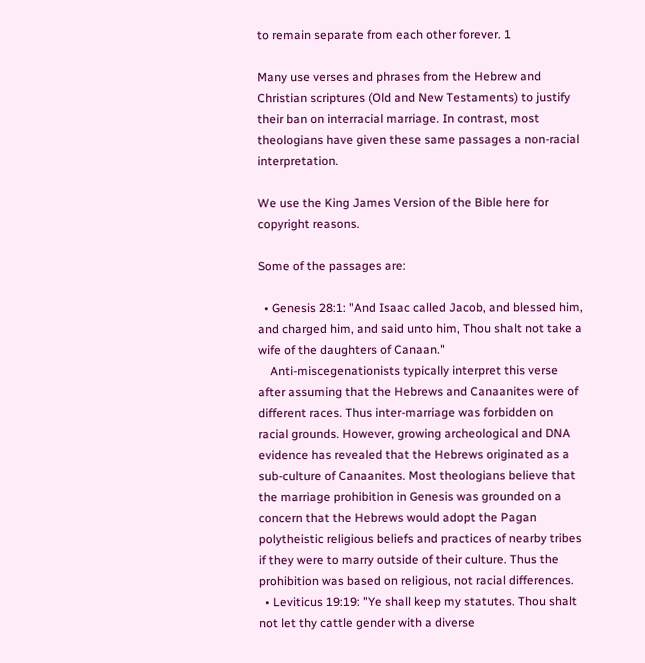to remain separate from each other forever. 1

Many use verses and phrases from the Hebrew and Christian scriptures (Old and New Testaments) to justify their ban on interracial marriage. In contrast, most theologians have given these same passages a non-racial interpretation.

We use the King James Version of the Bible here for copyright reasons.

Some of the passages are:

  • Genesis 28:1: "And Isaac called Jacob, and blessed him, and charged him, and said unto him, Thou shalt not take a wife of the daughters of Canaan."
    Anti-miscegenationists typically interpret this verse after assuming that the Hebrews and Canaanites were of different races. Thus inter-marriage was forbidden on racial grounds. However, growing archeological and DNA evidence has revealed that the Hebrews originated as a sub-culture of Canaanites. Most theologians believe that the marriage prohibition in Genesis was grounded on a concern that the Hebrews would adopt the Pagan polytheistic religious beliefs and practices of nearby tribes if they were to marry outside of their culture. Thus the prohibition was based on religious, not racial differences.
  • Leviticus 19:19: "Ye shall keep my statutes. Thou shalt not let thy cattle gender with a diverse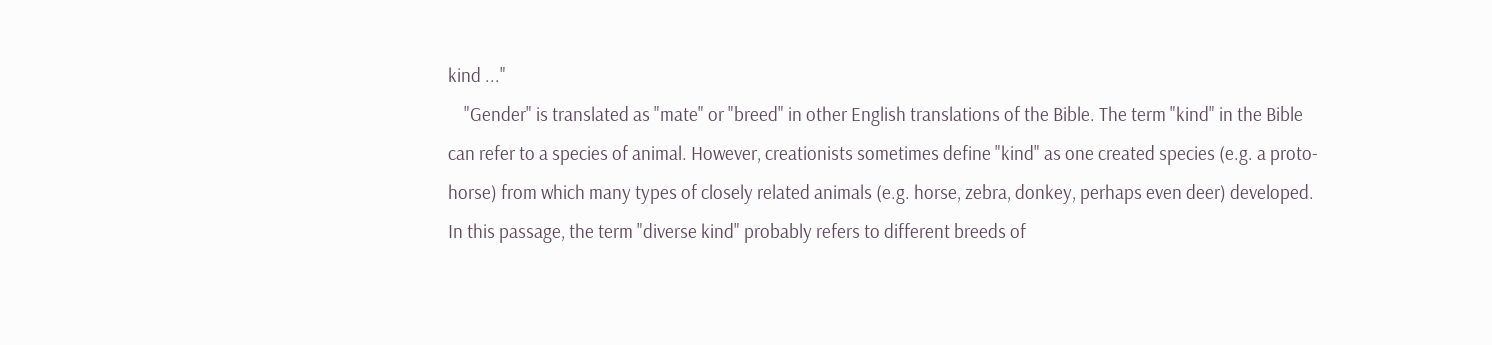kind ..."
    "Gender" is translated as "mate" or "breed" in other English translations of the Bible. The term "kind" in the Bible can refer to a species of animal. However, creationists sometimes define "kind" as one created species (e.g. a proto-horse) from which many types of closely related animals (e.g. horse, zebra, donkey, perhaps even deer) developed. In this passage, the term "diverse kind" probably refers to different breeds of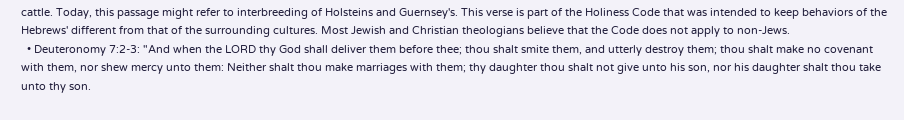cattle. Today, this passage might refer to interbreeding of Holsteins and Guernsey's. This verse is part of the Holiness Code that was intended to keep behaviors of the Hebrews' different from that of the surrounding cultures. Most Jewish and Christian theologians believe that the Code does not apply to non-Jews.
  • Deuteronomy 7:2-3: "And when the LORD thy God shall deliver them before thee; thou shalt smite them, and utterly destroy them; thou shalt make no covenant with them, nor shew mercy unto them: Neither shalt thou make marriages with them; thy daughter thou shalt not give unto his son, nor his daughter shalt thou take unto thy son.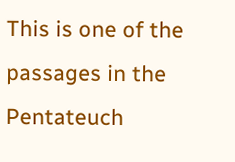This is one of the passages in the Pentateuch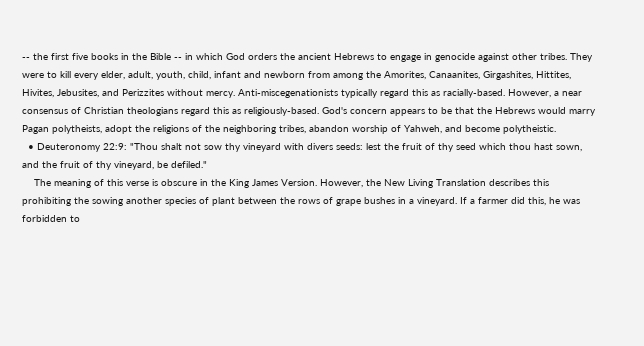-- the first five books in the Bible -- in which God orders the ancient Hebrews to engage in genocide against other tribes. They were to kill every elder, adult, youth, child, infant and newborn from among the Amorites, Canaanites, Girgashites, Hittites, Hivites, Jebusites, and Perizzites without mercy. Anti-miscegenationists typically regard this as racially-based. However, a near consensus of Christian theologians regard this as religiously-based. God's concern appears to be that the Hebrews would marry Pagan polytheists, adopt the religions of the neighboring tribes, abandon worship of Yahweh, and become polytheistic.
  • Deuteronomy 22:9: "Thou shalt not sow thy vineyard with divers seeds: lest the fruit of thy seed which thou hast sown, and the fruit of thy vineyard, be defiled."
    The meaning of this verse is obscure in the King James Version. However, the New Living Translation describes this prohibiting the sowing another species of plant between the rows of grape bushes in a vineyard. If a farmer did this, he was forbidden to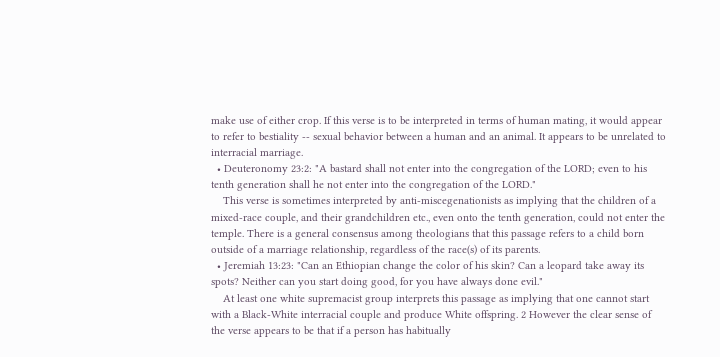make use of either crop. If this verse is to be interpreted in terms of human mating, it would appear to refer to bestiality -- sexual behavior between a human and an animal. It appears to be unrelated to interracial marriage.
  • Deuteronomy 23:2: "A bastard shall not enter into the congregation of the LORD; even to his tenth generation shall he not enter into the congregation of the LORD."
    This verse is sometimes interpreted by anti-miscegenationists as implying that the children of a mixed-race couple, and their grandchildren etc., even onto the tenth generation, could not enter the temple. There is a general consensus among theologians that this passage refers to a child born outside of a marriage relationship, regardless of the race(s) of its parents.
  • Jeremiah 13:23: "Can an Ethiopian change the color of his skin? Can a leopard take away its spots? Neither can you start doing good, for you have always done evil."
    At least one white supremacist group interprets this passage as implying that one cannot start with a Black-White interracial couple and produce White offspring. 2 However the clear sense of the verse appears to be that if a person has habitually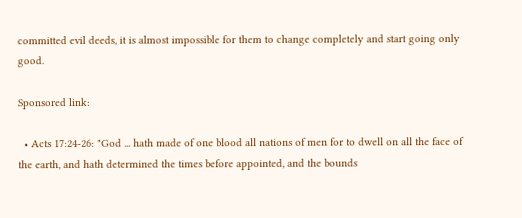committed evil deeds, it is almost impossible for them to change completely and start going only good.

Sponsored link:

  • Acts 17:24-26: "God ... hath made of one blood all nations of men for to dwell on all the face of the earth, and hath determined the times before appointed, and the bounds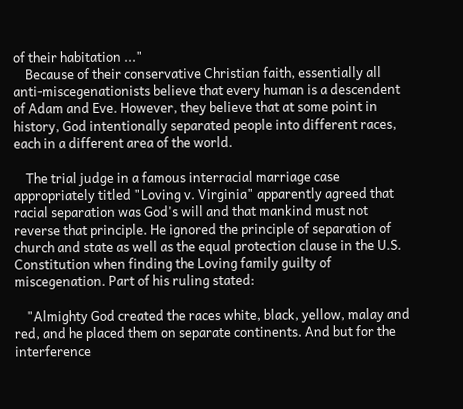of their habitation ..."
    Because of their conservative Christian faith, essentially all anti-miscegenationists believe that every human is a descendent of Adam and Eve. However, they believe that at some point in history, God intentionally separated people into different races, each in a different area of the world.

    The trial judge in a famous interracial marriage case appropriately titled "Loving v. Virginia" apparently agreed that racial separation was God's will and that mankind must not reverse that principle. He ignored the principle of separation of church and state as well as the equal protection clause in the U.S. Constitution when finding the Loving family guilty of miscegenation. Part of his ruling stated:

    "Almighty God created the races white, black, yellow, malay and red, and he placed them on separate continents. And but for the interference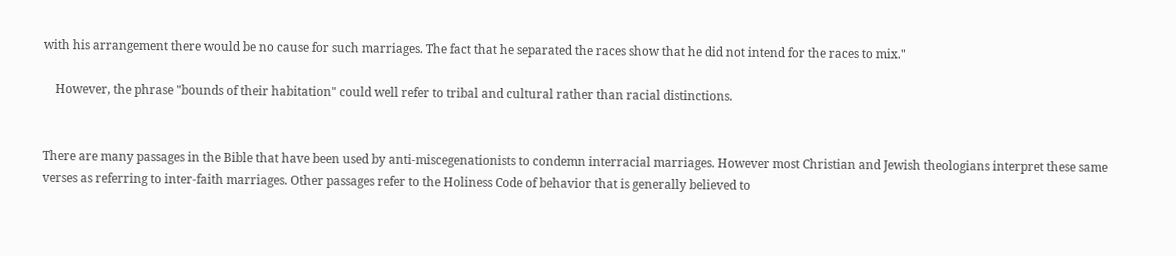with his arrangement there would be no cause for such marriages. The fact that he separated the races show that he did not intend for the races to mix."

    However, the phrase "bounds of their habitation" could well refer to tribal and cultural rather than racial distinctions.


There are many passages in the Bible that have been used by anti-miscegenationists to condemn interracial marriages. However most Christian and Jewish theologians interpret these same verses as referring to inter-faith marriages. Other passages refer to the Holiness Code of behavior that is generally believed to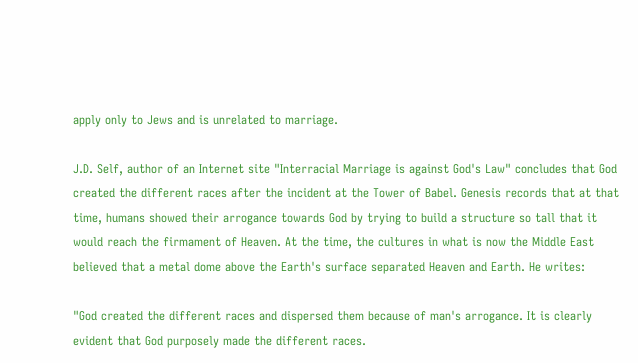apply only to Jews and is unrelated to marriage.

J.D. Self, author of an Internet site "Interracial Marriage is against God's Law" concludes that God created the different races after the incident at the Tower of Babel. Genesis records that at that time, humans showed their arrogance towards God by trying to build a structure so tall that it would reach the firmament of Heaven. At the time, the cultures in what is now the Middle East believed that a metal dome above the Earth's surface separated Heaven and Earth. He writes:

"God created the different races and dispersed them because of man's arrogance. It is clearly evident that God purposely made the different races.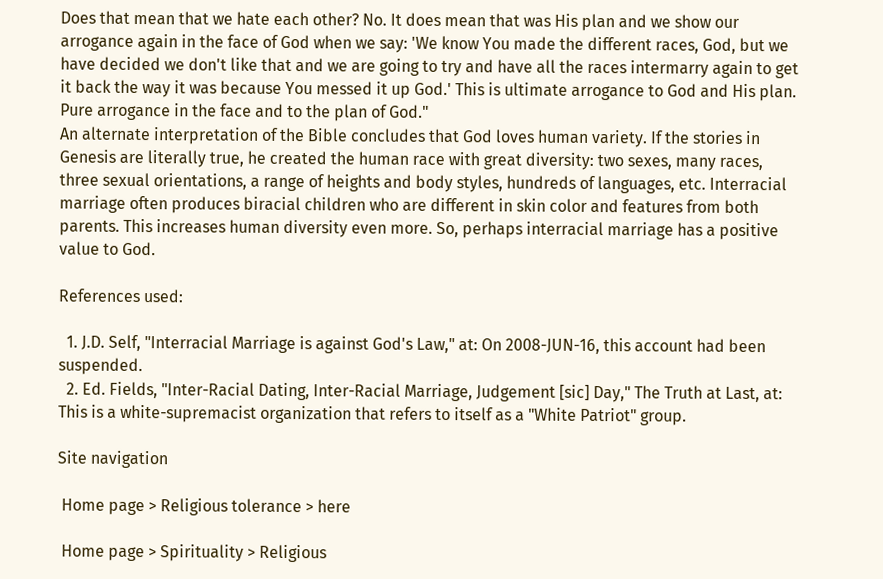Does that mean that we hate each other? No. It does mean that was His plan and we show our arrogance again in the face of God when we say: 'We know You made the different races, God, but we have decided we don't like that and we are going to try and have all the races intermarry again to get it back the way it was because You messed it up God.' This is ultimate arrogance to God and His plan. Pure arrogance in the face and to the plan of God."
An alternate interpretation of the Bible concludes that God loves human variety. If the stories in Genesis are literally true, he created the human race with great diversity: two sexes, many races, three sexual orientations, a range of heights and body styles, hundreds of languages, etc. Interracial marriage often produces biracial children who are different in skin color and features from both parents. This increases human diversity even more. So, perhaps interracial marriage has a positive value to God.

References used:

  1. J.D. Self, "Interracial Marriage is against God's Law," at: On 2008-JUN-16, this account had been suspended.
  2. Ed. Fields, "Inter-Racial Dating, Inter-Racial Marriage, Judgement [sic] Day," The Truth at Last, at: This is a white-supremacist organization that refers to itself as a "White Patriot" group.

Site navigation

 Home page > Religious tolerance > here

 Home page > Spirituality > Religious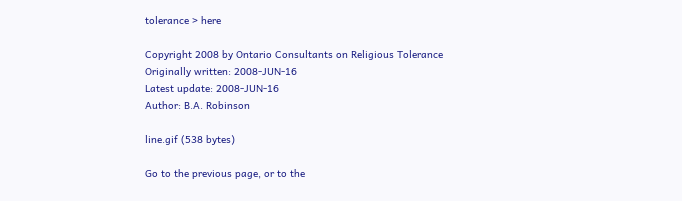tolerance > here

Copyright 2008 by Ontario Consultants on Religious Tolerance
Originally written: 2008-JUN-16
Latest update: 2008-JUN-16
Author: B.A. Robinson

line.gif (538 bytes)

Go to the previous page, or to the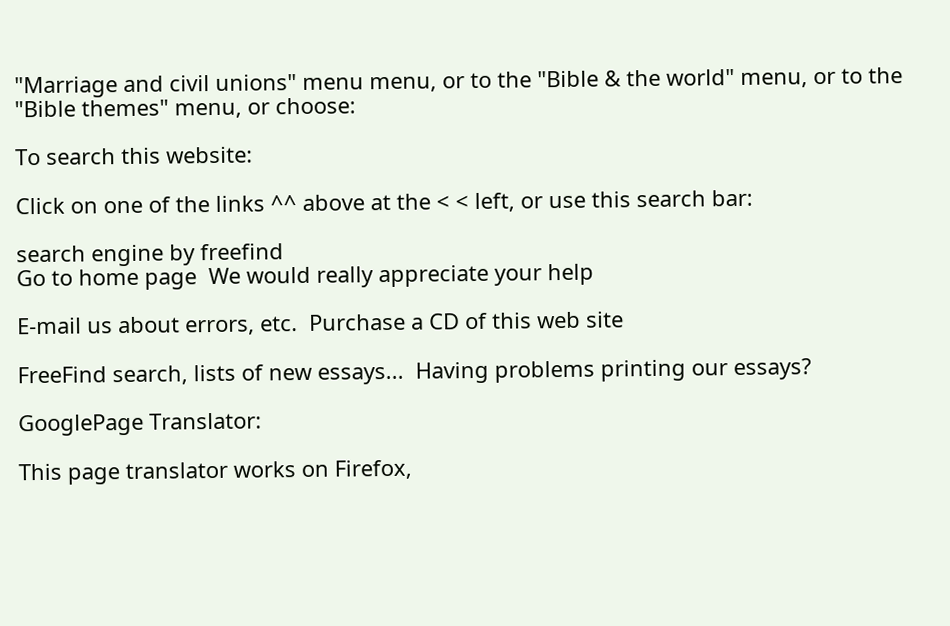"Marriage and civil unions" menu menu, or to the "Bible & the world" menu, or to the "Bible themes" menu, or choose:

To search this website:

Click on one of the links ^^ above at the < < left, or use this search bar:

search engine by freefind
Go to home page  We would really appreciate your help

E-mail us about errors, etc.  Purchase a CD of this web site

FreeFind search, lists of new essays...  Having problems printing our essays?

GooglePage Translator:

This page translator works on Firefox,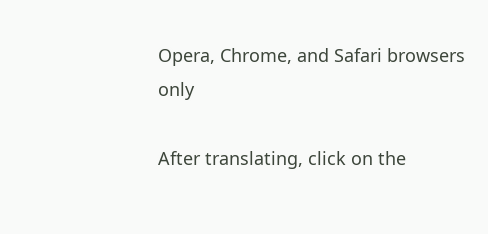Opera, Chrome, and Safari browsers only

After translating, click on the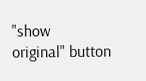"show
original" button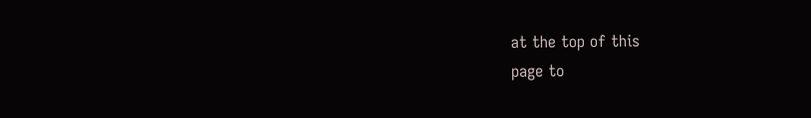at the top of this
page to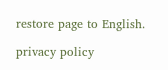restore page to English.

privacy policy